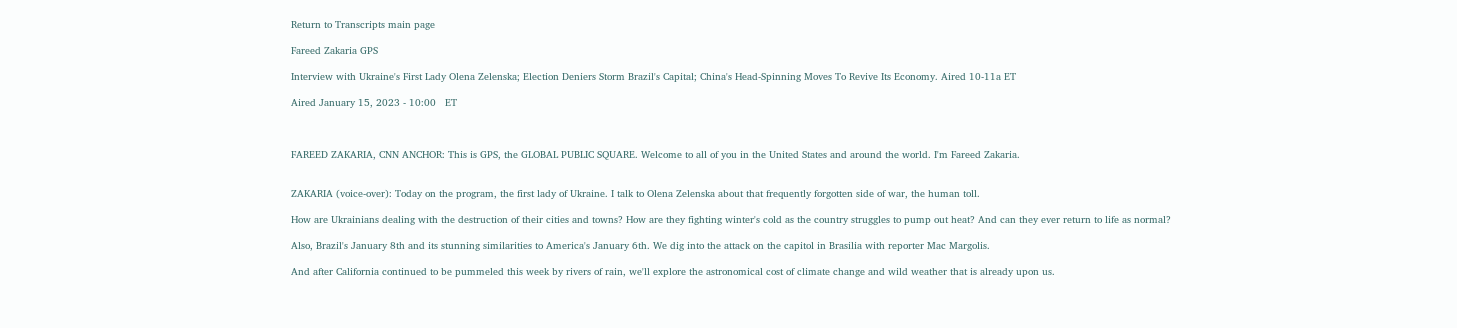Return to Transcripts main page

Fareed Zakaria GPS

Interview with Ukraine's First Lady Olena Zelenska; Election Deniers Storm Brazil's Capital; China's Head-Spinning Moves To Revive Its Economy. Aired 10-11a ET

Aired January 15, 2023 - 10:00   ET



FAREED ZAKARIA, CNN ANCHOR: This is GPS, the GLOBAL PUBLIC SQUARE. Welcome to all of you in the United States and around the world. I'm Fareed Zakaria.


ZAKARIA (voice-over): Today on the program, the first lady of Ukraine. I talk to Olena Zelenska about that frequently forgotten side of war, the human toll.

How are Ukrainians dealing with the destruction of their cities and towns? How are they fighting winter's cold as the country struggles to pump out heat? And can they ever return to life as normal?

Also, Brazil's January 8th and its stunning similarities to America's January 6th. We dig into the attack on the capitol in Brasilia with reporter Mac Margolis.

And after California continued to be pummeled this week by rivers of rain, we'll explore the astronomical cost of climate change and wild weather that is already upon us.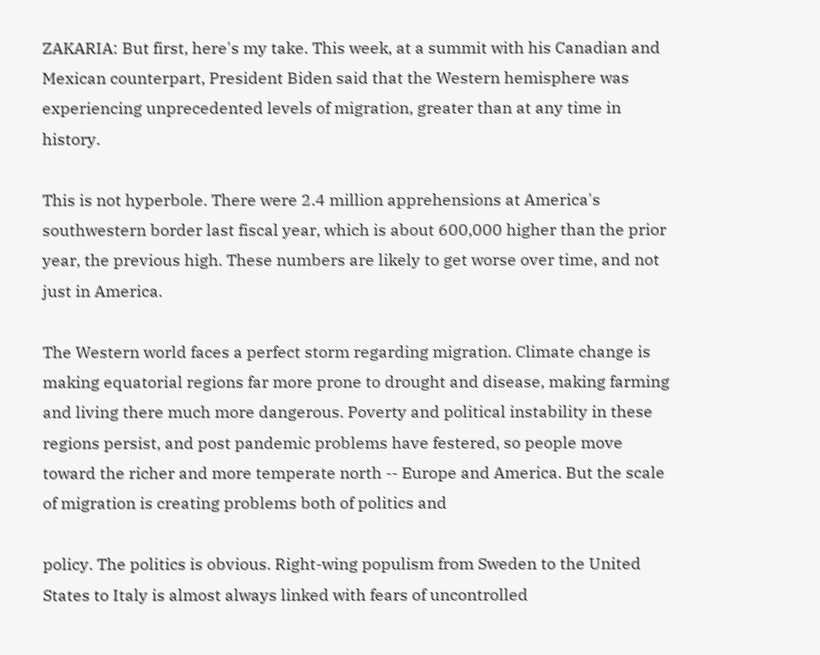ZAKARIA: But first, here's my take. This week, at a summit with his Canadian and Mexican counterpart, President Biden said that the Western hemisphere was experiencing unprecedented levels of migration, greater than at any time in history.

This is not hyperbole. There were 2.4 million apprehensions at America's southwestern border last fiscal year, which is about 600,000 higher than the prior year, the previous high. These numbers are likely to get worse over time, and not just in America.

The Western world faces a perfect storm regarding migration. Climate change is making equatorial regions far more prone to drought and disease, making farming and living there much more dangerous. Poverty and political instability in these regions persist, and post pandemic problems have festered, so people move toward the richer and more temperate north -- Europe and America. But the scale of migration is creating problems both of politics and

policy. The politics is obvious. Right-wing populism from Sweden to the United States to Italy is almost always linked with fears of uncontrolled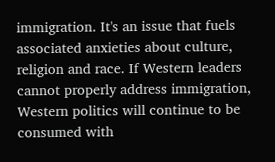immigration. It's an issue that fuels associated anxieties about culture, religion and race. If Western leaders cannot properly address immigration, Western politics will continue to be consumed with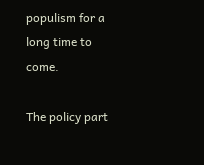populism for a long time to come.

The policy part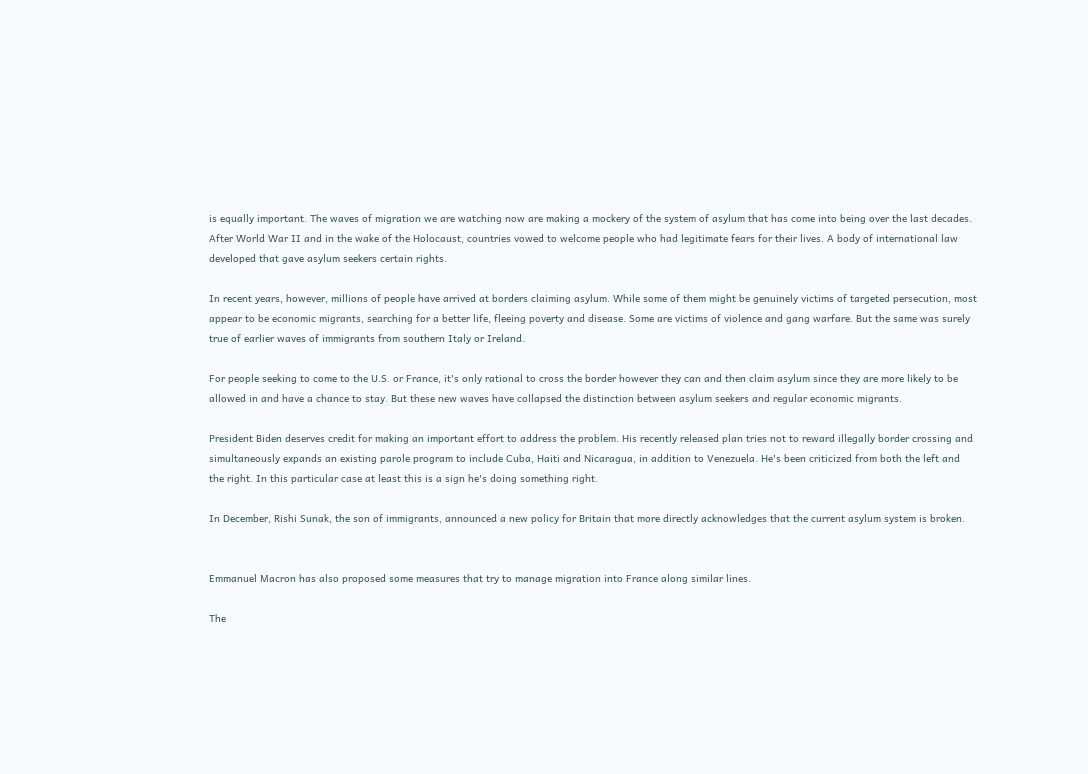is equally important. The waves of migration we are watching now are making a mockery of the system of asylum that has come into being over the last decades. After World War II and in the wake of the Holocaust, countries vowed to welcome people who had legitimate fears for their lives. A body of international law developed that gave asylum seekers certain rights.

In recent years, however, millions of people have arrived at borders claiming asylum. While some of them might be genuinely victims of targeted persecution, most appear to be economic migrants, searching for a better life, fleeing poverty and disease. Some are victims of violence and gang warfare. But the same was surely true of earlier waves of immigrants from southern Italy or Ireland.

For people seeking to come to the U.S. or France, it's only rational to cross the border however they can and then claim asylum since they are more likely to be allowed in and have a chance to stay. But these new waves have collapsed the distinction between asylum seekers and regular economic migrants.

President Biden deserves credit for making an important effort to address the problem. His recently released plan tries not to reward illegally border crossing and simultaneously expands an existing parole program to include Cuba, Haiti and Nicaragua, in addition to Venezuela. He's been criticized from both the left and the right. In this particular case at least this is a sign he's doing something right.

In December, Rishi Sunak, the son of immigrants, announced a new policy for Britain that more directly acknowledges that the current asylum system is broken.


Emmanuel Macron has also proposed some measures that try to manage migration into France along similar lines.

The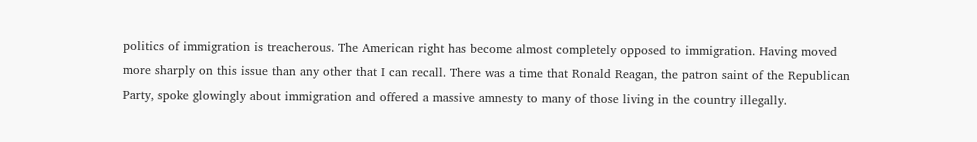politics of immigration is treacherous. The American right has become almost completely opposed to immigration. Having moved more sharply on this issue than any other that I can recall. There was a time that Ronald Reagan, the patron saint of the Republican Party, spoke glowingly about immigration and offered a massive amnesty to many of those living in the country illegally.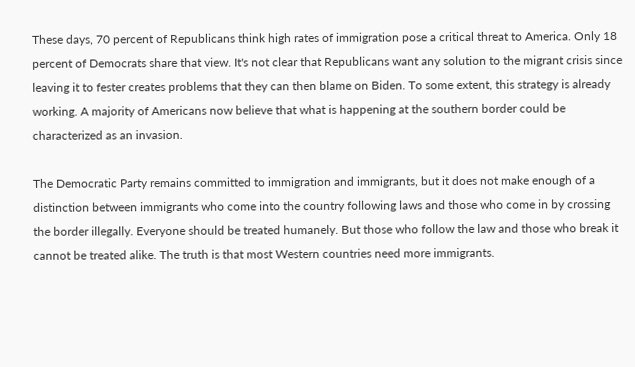These days, 70 percent of Republicans think high rates of immigration pose a critical threat to America. Only 18 percent of Democrats share that view. It's not clear that Republicans want any solution to the migrant crisis since leaving it to fester creates problems that they can then blame on Biden. To some extent, this strategy is already working. A majority of Americans now believe that what is happening at the southern border could be characterized as an invasion.

The Democratic Party remains committed to immigration and immigrants, but it does not make enough of a distinction between immigrants who come into the country following laws and those who come in by crossing the border illegally. Everyone should be treated humanely. But those who follow the law and those who break it cannot be treated alike. The truth is that most Western countries need more immigrants.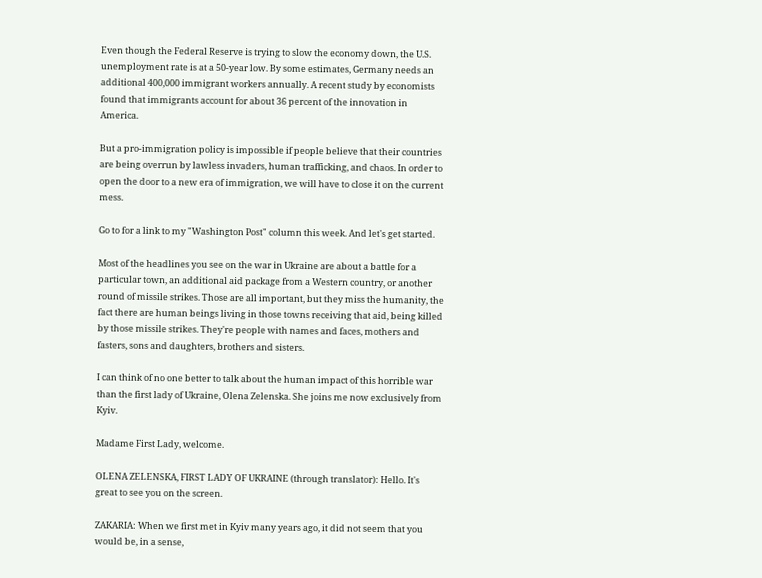Even though the Federal Reserve is trying to slow the economy down, the U.S. unemployment rate is at a 50-year low. By some estimates, Germany needs an additional 400,000 immigrant workers annually. A recent study by economists found that immigrants account for about 36 percent of the innovation in America.

But a pro-immigration policy is impossible if people believe that their countries are being overrun by lawless invaders, human trafficking, and chaos. In order to open the door to a new era of immigration, we will have to close it on the current mess.

Go to for a link to my "Washington Post" column this week. And let's get started.

Most of the headlines you see on the war in Ukraine are about a battle for a particular town, an additional aid package from a Western country, or another round of missile strikes. Those are all important, but they miss the humanity, the fact there are human beings living in those towns receiving that aid, being killed by those missile strikes. They're people with names and faces, mothers and fasters, sons and daughters, brothers and sisters.

I can think of no one better to talk about the human impact of this horrible war than the first lady of Ukraine, Olena Zelenska. She joins me now exclusively from Kyiv.

Madame First Lady, welcome.

OLENA ZELENSKA, FIRST LADY OF UKRAINE (through translator): Hello. It's great to see you on the screen.

ZAKARIA: When we first met in Kyiv many years ago, it did not seem that you would be, in a sense,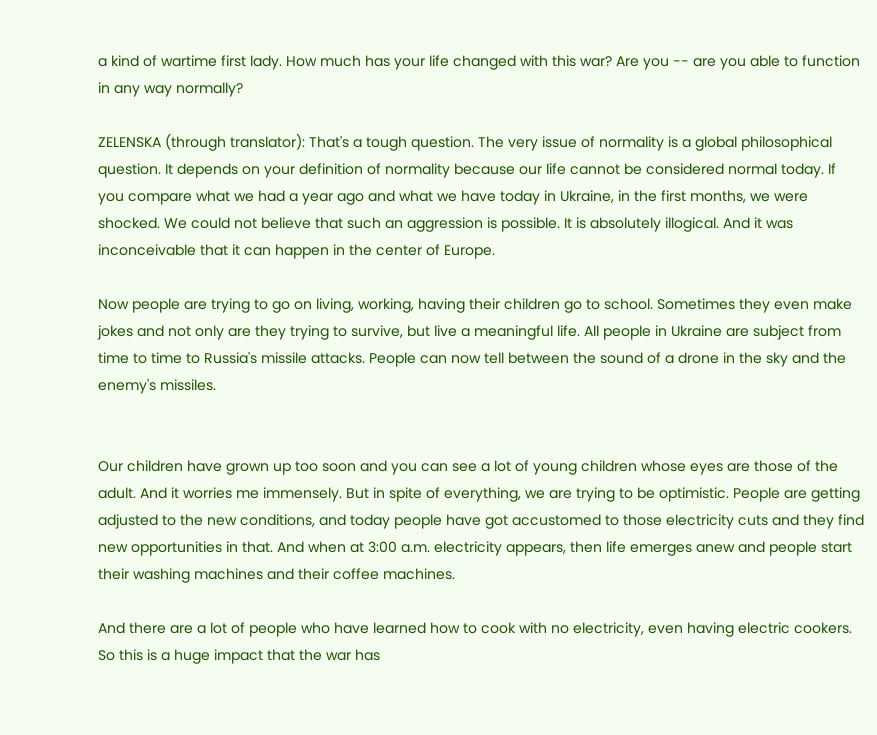a kind of wartime first lady. How much has your life changed with this war? Are you -- are you able to function in any way normally?

ZELENSKA (through translator): That's a tough question. The very issue of normality is a global philosophical question. It depends on your definition of normality because our life cannot be considered normal today. If you compare what we had a year ago and what we have today in Ukraine, in the first months, we were shocked. We could not believe that such an aggression is possible. It is absolutely illogical. And it was inconceivable that it can happen in the center of Europe.

Now people are trying to go on living, working, having their children go to school. Sometimes they even make jokes and not only are they trying to survive, but live a meaningful life. All people in Ukraine are subject from time to time to Russia's missile attacks. People can now tell between the sound of a drone in the sky and the enemy's missiles.


Our children have grown up too soon and you can see a lot of young children whose eyes are those of the adult. And it worries me immensely. But in spite of everything, we are trying to be optimistic. People are getting adjusted to the new conditions, and today people have got accustomed to those electricity cuts and they find new opportunities in that. And when at 3:00 a.m. electricity appears, then life emerges anew and people start their washing machines and their coffee machines.

And there are a lot of people who have learned how to cook with no electricity, even having electric cookers. So this is a huge impact that the war has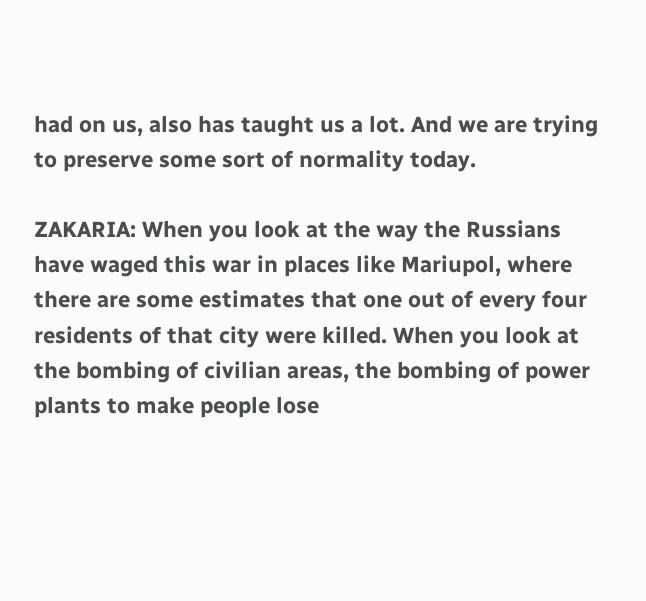had on us, also has taught us a lot. And we are trying to preserve some sort of normality today.

ZAKARIA: When you look at the way the Russians have waged this war in places like Mariupol, where there are some estimates that one out of every four residents of that city were killed. When you look at the bombing of civilian areas, the bombing of power plants to make people lose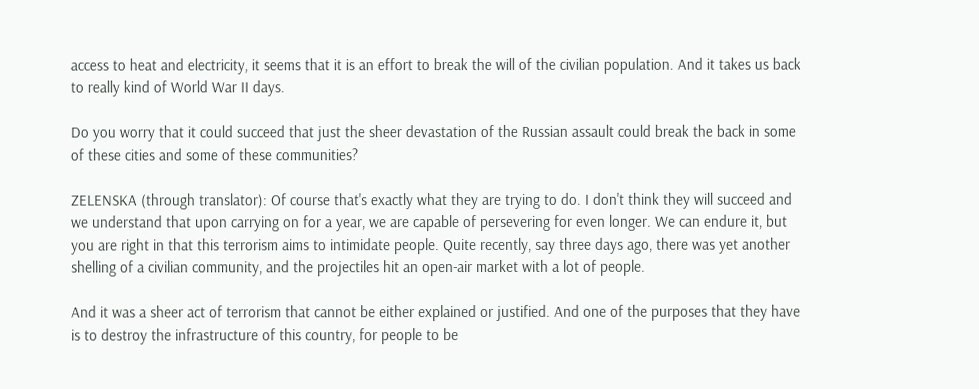access to heat and electricity, it seems that it is an effort to break the will of the civilian population. And it takes us back to really kind of World War II days.

Do you worry that it could succeed that just the sheer devastation of the Russian assault could break the back in some of these cities and some of these communities?

ZELENSKA (through translator): Of course that's exactly what they are trying to do. I don't think they will succeed and we understand that upon carrying on for a year, we are capable of persevering for even longer. We can endure it, but you are right in that this terrorism aims to intimidate people. Quite recently, say three days ago, there was yet another shelling of a civilian community, and the projectiles hit an open-air market with a lot of people.

And it was a sheer act of terrorism that cannot be either explained or justified. And one of the purposes that they have is to destroy the infrastructure of this country, for people to be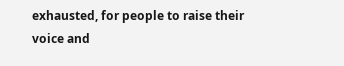exhausted, for people to raise their voice and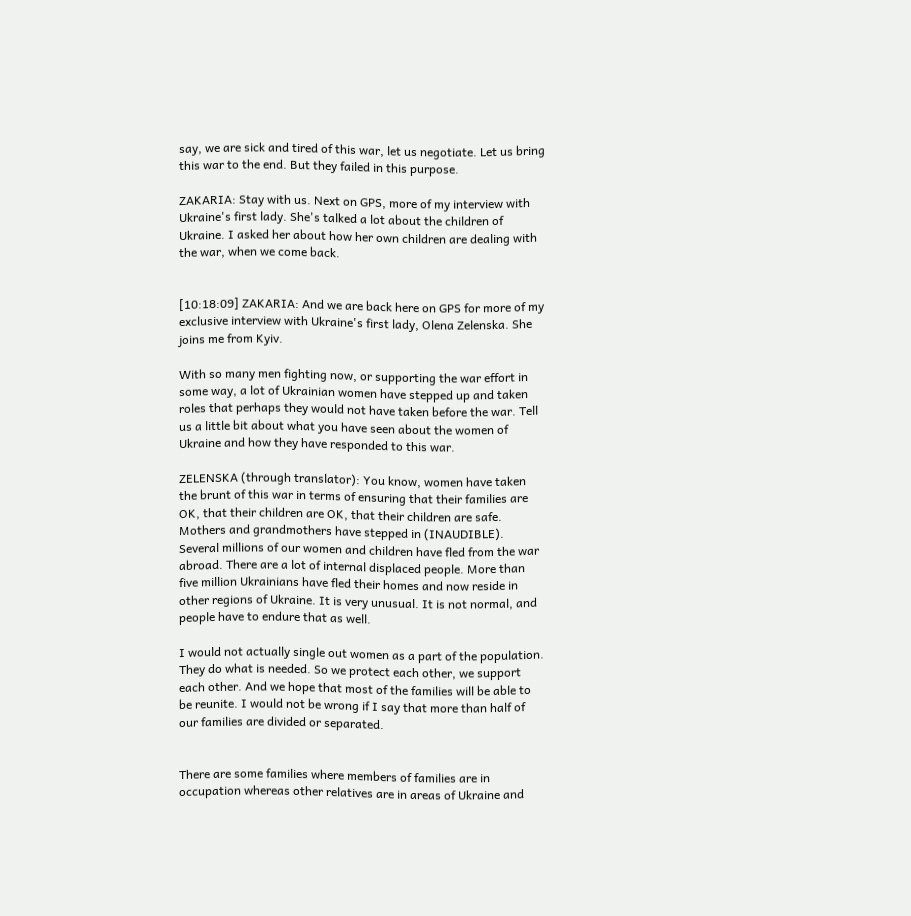say, we are sick and tired of this war, let us negotiate. Let us bring this war to the end. But they failed in this purpose.

ZAKARIA: Stay with us. Next on GPS, more of my interview with Ukraine's first lady. She's talked a lot about the children of Ukraine. I asked her about how her own children are dealing with the war, when we come back.


[10:18:09] ZAKARIA: And we are back here on GPS for more of my exclusive interview with Ukraine's first lady, Olena Zelenska. She joins me from Kyiv.

With so many men fighting now, or supporting the war effort in some way, a lot of Ukrainian women have stepped up and taken roles that perhaps they would not have taken before the war. Tell us a little bit about what you have seen about the women of Ukraine and how they have responded to this war.

ZELENSKA (through translator): You know, women have taken the brunt of this war in terms of ensuring that their families are OK, that their children are OK, that their children are safe. Mothers and grandmothers have stepped in (INAUDIBLE). Several millions of our women and children have fled from the war abroad. There are a lot of internal displaced people. More than five million Ukrainians have fled their homes and now reside in other regions of Ukraine. It is very unusual. It is not normal, and people have to endure that as well.

I would not actually single out women as a part of the population. They do what is needed. So we protect each other, we support each other. And we hope that most of the families will be able to be reunite. I would not be wrong if I say that more than half of our families are divided or separated.


There are some families where members of families are in occupation whereas other relatives are in areas of Ukraine and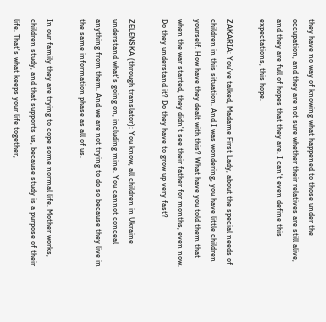they have no way of knowing what happened to those under the occupation, and they are not sure whether their relatives are still alive, and they are full of hopes that they are. I can't even define this expectations, this hope.

ZAKARIA: You've talked, Madame First Lady, about the special needs of children in this situation. And I was wondering, you have little children yourself. How have they dealt with this? What have you told them that when the war started, they didn't see their father for months, even now. Do they understand it? Do they have to grow up very fast?

ZELENSKA (through translator): You know, all children in Ukraine understand what's going on, including mine. You cannot conceal anything from them. And we are not trying to do so because they live in the same information phase as all of us.

In our family they are trying to cope some normal life. Mother works, children study, and that supports us, because study is a purpose of their life. That's what keeps your life together,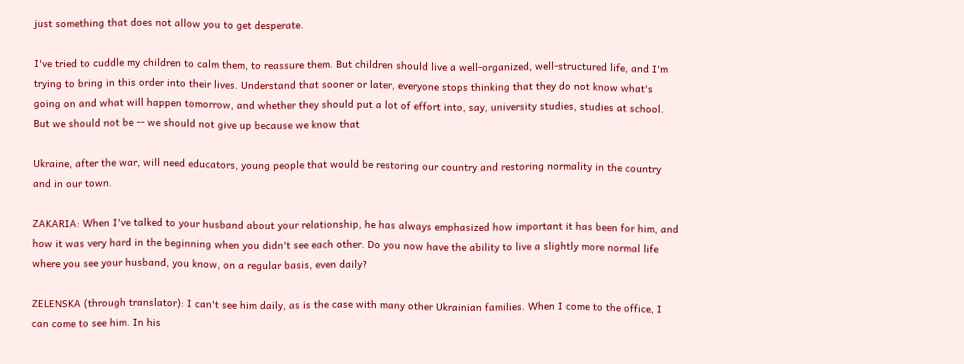just something that does not allow you to get desperate.

I've tried to cuddle my children to calm them, to reassure them. But children should live a well-organized, well-structured life, and I'm trying to bring in this order into their lives. Understand that sooner or later, everyone stops thinking that they do not know what's going on and what will happen tomorrow, and whether they should put a lot of effort into, say, university studies, studies at school. But we should not be -- we should not give up because we know that

Ukraine, after the war, will need educators, young people that would be restoring our country and restoring normality in the country and in our town.

ZAKARIA: When I've talked to your husband about your relationship, he has always emphasized how important it has been for him, and how it was very hard in the beginning when you didn't see each other. Do you now have the ability to live a slightly more normal life where you see your husband, you know, on a regular basis, even daily?

ZELENSKA (through translator): I can't see him daily, as is the case with many other Ukrainian families. When I come to the office, I can come to see him. In his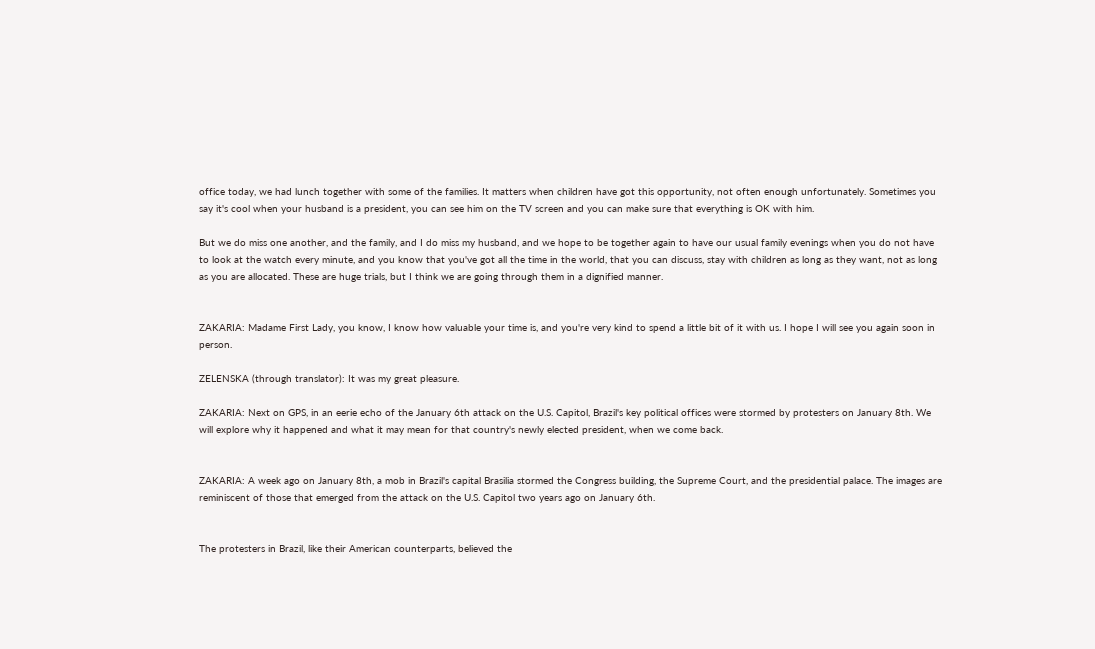office today, we had lunch together with some of the families. It matters when children have got this opportunity, not often enough unfortunately. Sometimes you say it's cool when your husband is a president, you can see him on the TV screen and you can make sure that everything is OK with him.

But we do miss one another, and the family, and I do miss my husband, and we hope to be together again to have our usual family evenings when you do not have to look at the watch every minute, and you know that you've got all the time in the world, that you can discuss, stay with children as long as they want, not as long as you are allocated. These are huge trials, but I think we are going through them in a dignified manner.


ZAKARIA: Madame First Lady, you know, I know how valuable your time is, and you're very kind to spend a little bit of it with us. I hope I will see you again soon in person.

ZELENSKA (through translator): It was my great pleasure.

ZAKARIA: Next on GPS, in an eerie echo of the January 6th attack on the U.S. Capitol, Brazil's key political offices were stormed by protesters on January 8th. We will explore why it happened and what it may mean for that country's newly elected president, when we come back.


ZAKARIA: A week ago on January 8th, a mob in Brazil's capital Brasilia stormed the Congress building, the Supreme Court, and the presidential palace. The images are reminiscent of those that emerged from the attack on the U.S. Capitol two years ago on January 6th.


The protesters in Brazil, like their American counterparts, believed the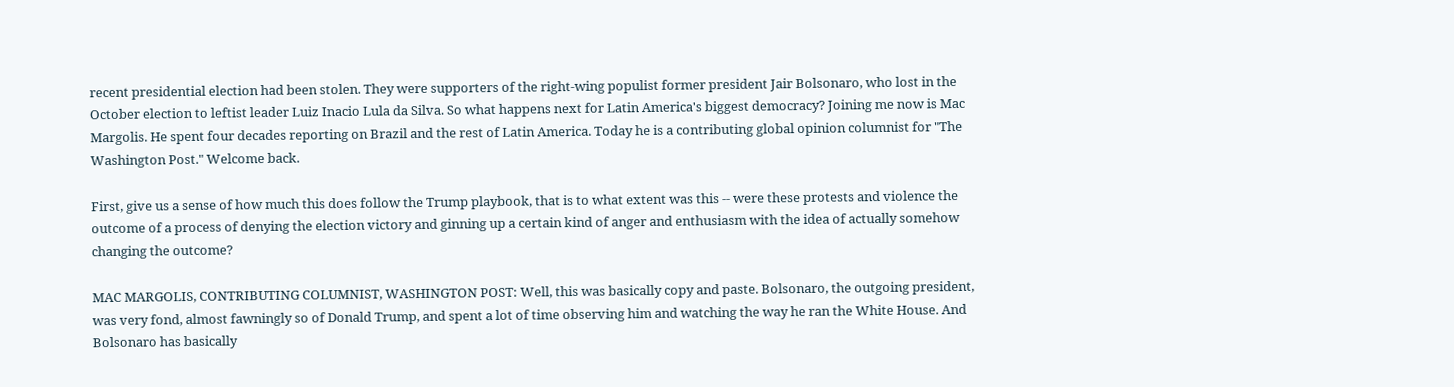recent presidential election had been stolen. They were supporters of the right-wing populist former president Jair Bolsonaro, who lost in the October election to leftist leader Luiz Inacio Lula da Silva. So what happens next for Latin America's biggest democracy? Joining me now is Mac Margolis. He spent four decades reporting on Brazil and the rest of Latin America. Today he is a contributing global opinion columnist for "The Washington Post." Welcome back.

First, give us a sense of how much this does follow the Trump playbook, that is to what extent was this -- were these protests and violence the outcome of a process of denying the election victory and ginning up a certain kind of anger and enthusiasm with the idea of actually somehow changing the outcome?

MAC MARGOLIS, CONTRIBUTING COLUMNIST, WASHINGTON POST: Well, this was basically copy and paste. Bolsonaro, the outgoing president, was very fond, almost fawningly so of Donald Trump, and spent a lot of time observing him and watching the way he ran the White House. And Bolsonaro has basically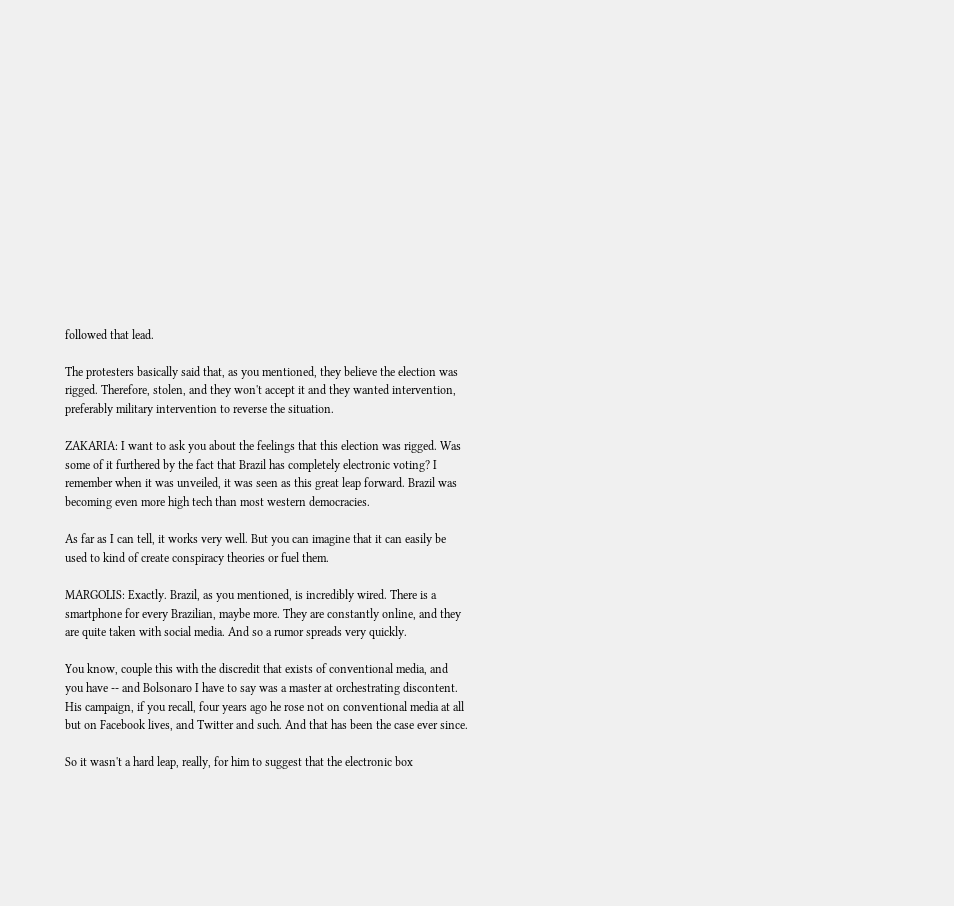followed that lead.

The protesters basically said that, as you mentioned, they believe the election was rigged. Therefore, stolen, and they won't accept it and they wanted intervention, preferably military intervention to reverse the situation.

ZAKARIA: I want to ask you about the feelings that this election was rigged. Was some of it furthered by the fact that Brazil has completely electronic voting? I remember when it was unveiled, it was seen as this great leap forward. Brazil was becoming even more high tech than most western democracies.

As far as I can tell, it works very well. But you can imagine that it can easily be used to kind of create conspiracy theories or fuel them.

MARGOLIS: Exactly. Brazil, as you mentioned, is incredibly wired. There is a smartphone for every Brazilian, maybe more. They are constantly online, and they are quite taken with social media. And so a rumor spreads very quickly.

You know, couple this with the discredit that exists of conventional media, and you have -- and Bolsonaro I have to say was a master at orchestrating discontent. His campaign, if you recall, four years ago he rose not on conventional media at all but on Facebook lives, and Twitter and such. And that has been the case ever since.

So it wasn't a hard leap, really, for him to suggest that the electronic box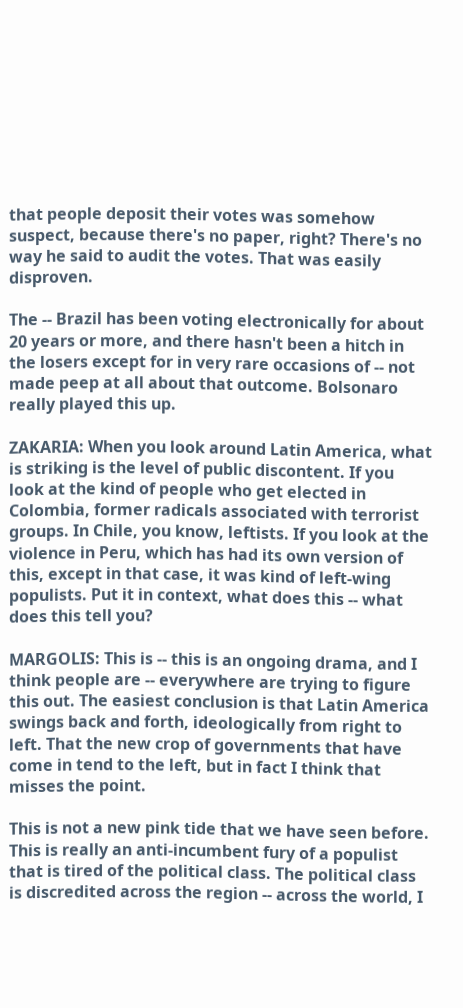that people deposit their votes was somehow suspect, because there's no paper, right? There's no way he said to audit the votes. That was easily disproven.

The -- Brazil has been voting electronically for about 20 years or more, and there hasn't been a hitch in the losers except for in very rare occasions of -- not made peep at all about that outcome. Bolsonaro really played this up.

ZAKARIA: When you look around Latin America, what is striking is the level of public discontent. If you look at the kind of people who get elected in Colombia, former radicals associated with terrorist groups. In Chile, you know, leftists. If you look at the violence in Peru, which has had its own version of this, except in that case, it was kind of left-wing populists. Put it in context, what does this -- what does this tell you?

MARGOLIS: This is -- this is an ongoing drama, and I think people are -- everywhere are trying to figure this out. The easiest conclusion is that Latin America swings back and forth, ideologically from right to left. That the new crop of governments that have come in tend to the left, but in fact I think that misses the point.

This is not a new pink tide that we have seen before. This is really an anti-incumbent fury of a populist that is tired of the political class. The political class is discredited across the region -- across the world, I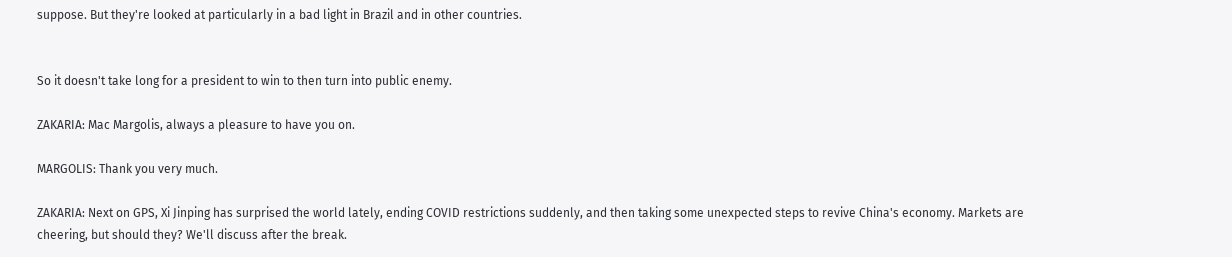suppose. But they're looked at particularly in a bad light in Brazil and in other countries.


So it doesn't take long for a president to win to then turn into public enemy.

ZAKARIA: Mac Margolis, always a pleasure to have you on.

MARGOLIS: Thank you very much.

ZAKARIA: Next on GPS, Xi Jinping has surprised the world lately, ending COVID restrictions suddenly, and then taking some unexpected steps to revive China's economy. Markets are cheering, but should they? We'll discuss after the break.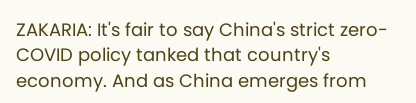ZAKARIA: It's fair to say China's strict zero-COVID policy tanked that country's economy. And as China emerges from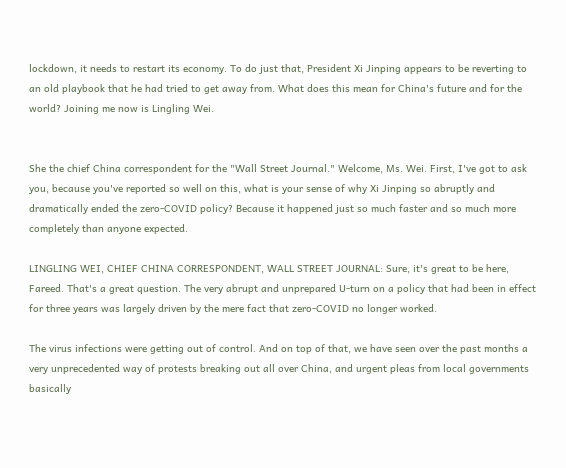lockdown, it needs to restart its economy. To do just that, President Xi Jinping appears to be reverting to an old playbook that he had tried to get away from. What does this mean for China's future and for the world? Joining me now is Lingling Wei.


She the chief China correspondent for the "Wall Street Journal." Welcome, Ms. Wei. First, I've got to ask you, because you've reported so well on this, what is your sense of why Xi Jinping so abruptly and dramatically ended the zero-COVID policy? Because it happened just so much faster and so much more completely than anyone expected.

LINGLING WEI, CHIEF CHINA CORRESPONDENT, WALL STREET JOURNAL: Sure, it's great to be here, Fareed. That's a great question. The very abrupt and unprepared U-turn on a policy that had been in effect for three years was largely driven by the mere fact that zero-COVID no longer worked.

The virus infections were getting out of control. And on top of that, we have seen over the past months a very unprecedented way of protests breaking out all over China, and urgent pleas from local governments basically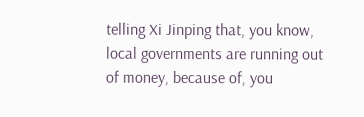telling Xi Jinping that, you know, local governments are running out of money, because of, you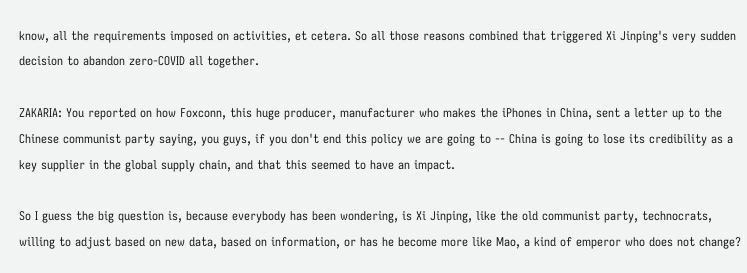know, all the requirements imposed on activities, et cetera. So all those reasons combined that triggered Xi Jinping's very sudden decision to abandon zero-COVID all together.

ZAKARIA: You reported on how Foxconn, this huge producer, manufacturer who makes the iPhones in China, sent a letter up to the Chinese communist party saying, you guys, if you don't end this policy we are going to -- China is going to lose its credibility as a key supplier in the global supply chain, and that this seemed to have an impact.

So I guess the big question is, because everybody has been wondering, is Xi Jinping, like the old communist party, technocrats, willing to adjust based on new data, based on information, or has he become more like Mao, a kind of emperor who does not change?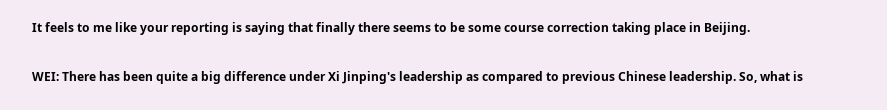It feels to me like your reporting is saying that finally there seems to be some course correction taking place in Beijing.

WEI: There has been quite a big difference under Xi Jinping's leadership as compared to previous Chinese leadership. So, what is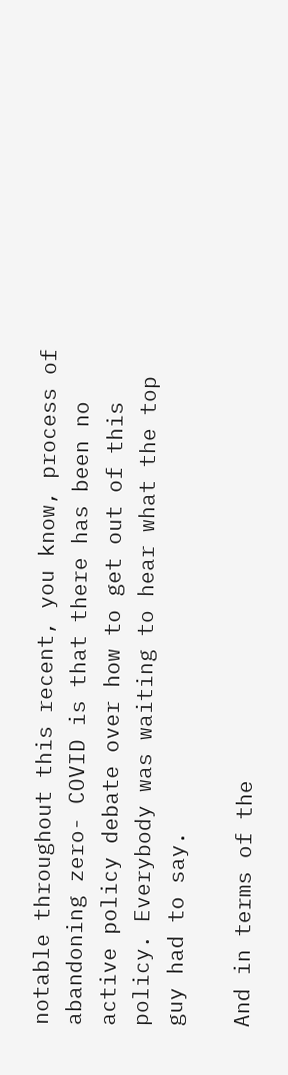notable throughout this recent, you know, process of abandoning zero- COVID is that there has been no active policy debate over how to get out of this policy. Everybody was waiting to hear what the top guy had to say.

And in terms of the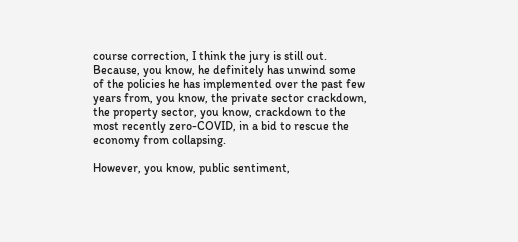course correction, I think the jury is still out. Because, you know, he definitely has unwind some of the policies he has implemented over the past few years from, you know, the private sector crackdown, the property sector, you know, crackdown to the most recently zero-COVID, in a bid to rescue the economy from collapsing.

However, you know, public sentiment,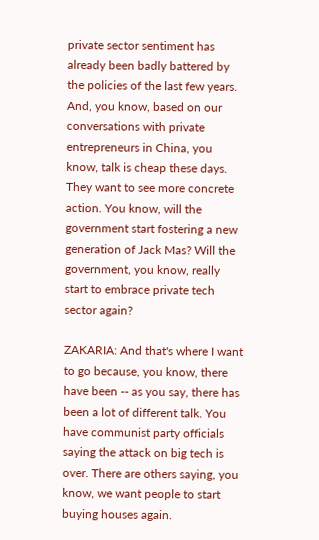private sector sentiment has already been badly battered by the policies of the last few years. And, you know, based on our conversations with private entrepreneurs in China, you know, talk is cheap these days. They want to see more concrete action. You know, will the government start fostering a new generation of Jack Mas? Will the government, you know, really start to embrace private tech sector again?

ZAKARIA: And that's where I want to go because, you know, there have been -- as you say, there has been a lot of different talk. You have communist party officials saying the attack on big tech is over. There are others saying, you know, we want people to start buying houses again.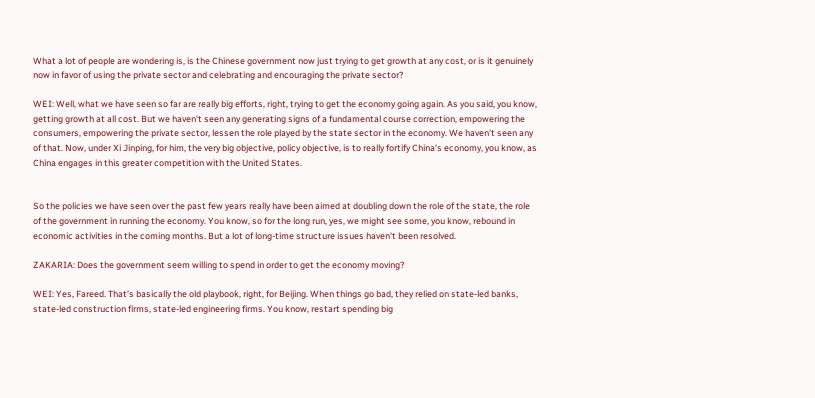What a lot of people are wondering is, is the Chinese government now just trying to get growth at any cost, or is it genuinely now in favor of using the private sector and celebrating and encouraging the private sector?

WEI: Well, what we have seen so far are really big efforts, right, trying to get the economy going again. As you said, you know, getting growth at all cost. But we haven't seen any generating signs of a fundamental course correction, empowering the consumers, empowering the private sector, lessen the role played by the state sector in the economy. We haven't seen any of that. Now, under Xi Jinping, for him, the very big objective, policy objective, is to really fortify China's economy, you know, as China engages in this greater competition with the United States.


So the policies we have seen over the past few years really have been aimed at doubling down the role of the state, the role of the government in running the economy. You know, so for the long run, yes, we might see some, you know, rebound in economic activities in the coming months. But a lot of long-time structure issues haven't been resolved.

ZAKARIA: Does the government seem willing to spend in order to get the economy moving?

WEI: Yes, Fareed. That's basically the old playbook, right, for Beijing. When things go bad, they relied on state-led banks, state-led construction firms, state-led engineering firms. You know, restart spending big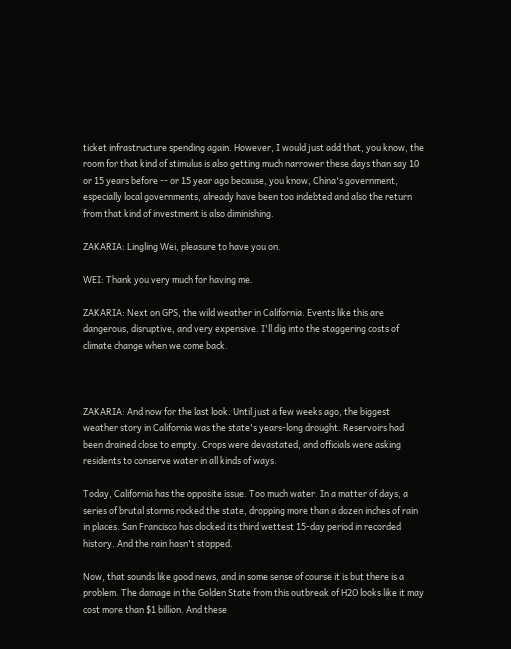ticket infrastructure spending again. However, I would just add that, you know, the room for that kind of stimulus is also getting much narrower these days than say 10 or 15 years before -- or 15 year ago because, you know, China's government, especially local governments, already have been too indebted and also the return from that kind of investment is also diminishing.

ZAKARIA: Lingling Wei, pleasure to have you on.

WEI: Thank you very much for having me.

ZAKARIA: Next on GPS, the wild weather in California. Events like this are dangerous, disruptive, and very expensive. I'll dig into the staggering costs of climate change when we come back.



ZAKARIA: And now for the last look. Until just a few weeks ago, the biggest weather story in California was the state's years-long drought. Reservoirs had been drained close to empty. Crops were devastated, and officials were asking residents to conserve water in all kinds of ways.

Today, California has the opposite issue. Too much water. In a matter of days, a series of brutal storms rocked the state, dropping more than a dozen inches of rain in places. San Francisco has clocked its third wettest 15-day period in recorded history. And the rain hasn't stopped.

Now, that sounds like good news, and in some sense of course it is but there is a problem. The damage in the Golden State from this outbreak of H2O looks like it may cost more than $1 billion. And these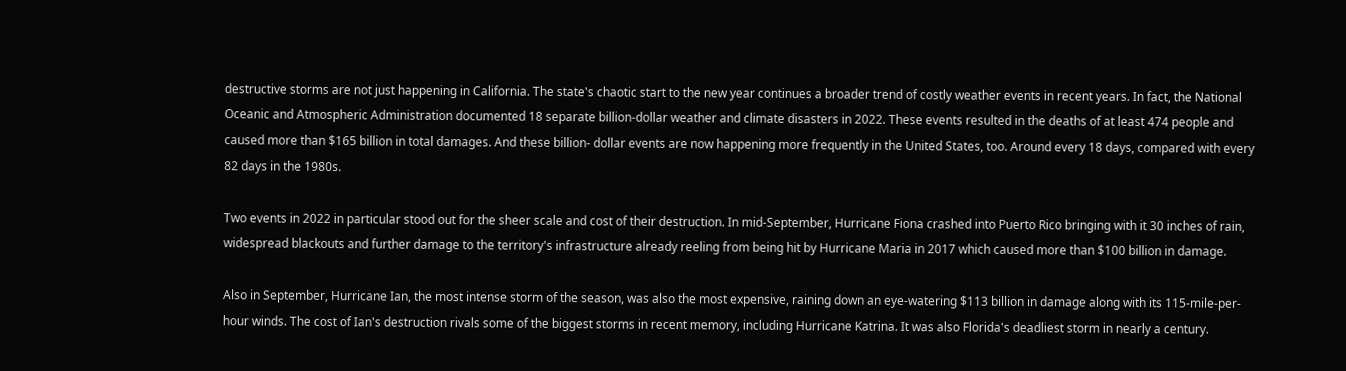destructive storms are not just happening in California. The state's chaotic start to the new year continues a broader trend of costly weather events in recent years. In fact, the National Oceanic and Atmospheric Administration documented 18 separate billion-dollar weather and climate disasters in 2022. These events resulted in the deaths of at least 474 people and caused more than $165 billion in total damages. And these billion- dollar events are now happening more frequently in the United States, too. Around every 18 days, compared with every 82 days in the 1980s.

Two events in 2022 in particular stood out for the sheer scale and cost of their destruction. In mid-September, Hurricane Fiona crashed into Puerto Rico bringing with it 30 inches of rain, widespread blackouts and further damage to the territory's infrastructure already reeling from being hit by Hurricane Maria in 2017 which caused more than $100 billion in damage.

Also in September, Hurricane Ian, the most intense storm of the season, was also the most expensive, raining down an eye-watering $113 billion in damage along with its 115-mile-per-hour winds. The cost of Ian's destruction rivals some of the biggest storms in recent memory, including Hurricane Katrina. It was also Florida's deadliest storm in nearly a century.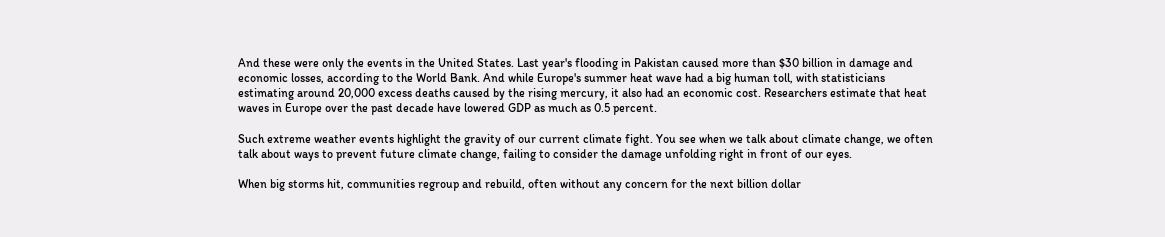And these were only the events in the United States. Last year's flooding in Pakistan caused more than $30 billion in damage and economic losses, according to the World Bank. And while Europe's summer heat wave had a big human toll, with statisticians estimating around 20,000 excess deaths caused by the rising mercury, it also had an economic cost. Researchers estimate that heat waves in Europe over the past decade have lowered GDP as much as 0.5 percent.

Such extreme weather events highlight the gravity of our current climate fight. You see when we talk about climate change, we often talk about ways to prevent future climate change, failing to consider the damage unfolding right in front of our eyes.

When big storms hit, communities regroup and rebuild, often without any concern for the next billion dollar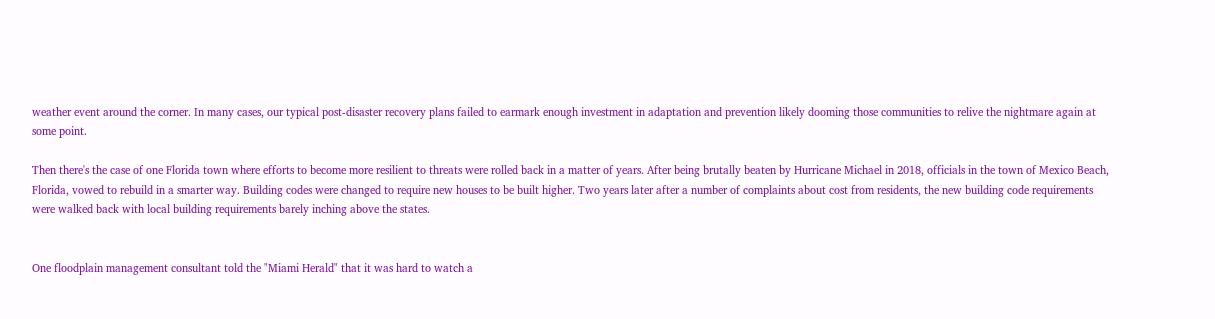weather event around the corner. In many cases, our typical post-disaster recovery plans failed to earmark enough investment in adaptation and prevention likely dooming those communities to relive the nightmare again at some point.

Then there's the case of one Florida town where efforts to become more resilient to threats were rolled back in a matter of years. After being brutally beaten by Hurricane Michael in 2018, officials in the town of Mexico Beach, Florida, vowed to rebuild in a smarter way. Building codes were changed to require new houses to be built higher. Two years later after a number of complaints about cost from residents, the new building code requirements were walked back with local building requirements barely inching above the states.


One floodplain management consultant told the "Miami Herald" that it was hard to watch a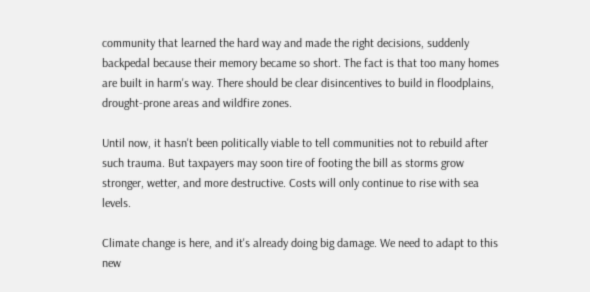community that learned the hard way and made the right decisions, suddenly backpedal because their memory became so short. The fact is that too many homes are built in harm's way. There should be clear disincentives to build in floodplains, drought-prone areas and wildfire zones.

Until now, it hasn't been politically viable to tell communities not to rebuild after such trauma. But taxpayers may soon tire of footing the bill as storms grow stronger, wetter, and more destructive. Costs will only continue to rise with sea levels.

Climate change is here, and it's already doing big damage. We need to adapt to this new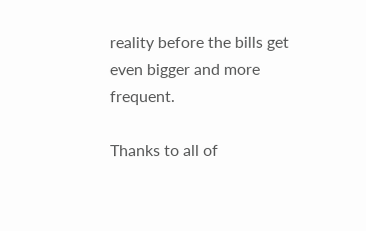reality before the bills get even bigger and more frequent.

Thanks to all of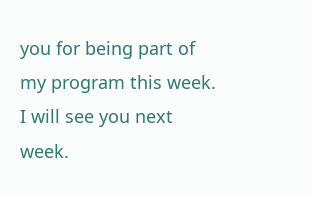you for being part of my program this week. I will see you next week.